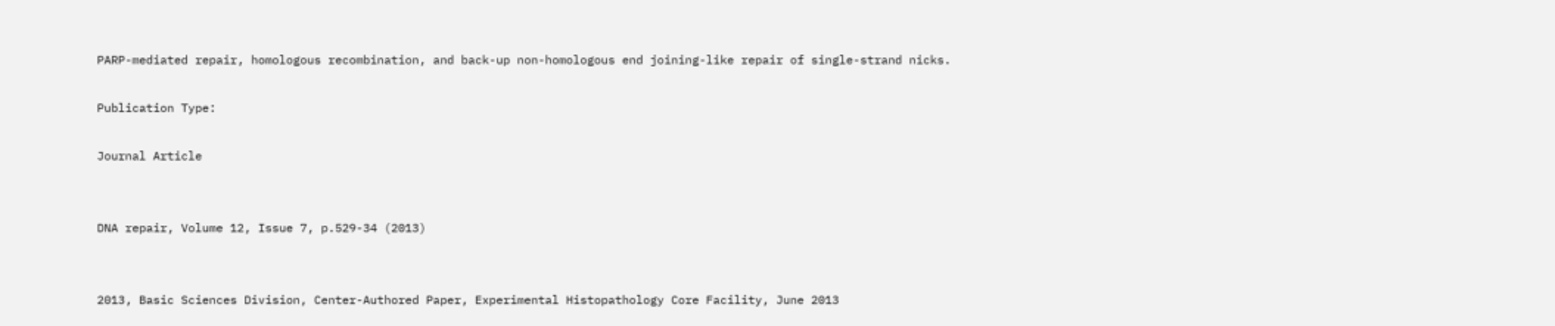PARP-mediated repair, homologous recombination, and back-up non-homologous end joining-like repair of single-strand nicks.

Publication Type:

Journal Article


DNA repair, Volume 12, Issue 7, p.529-34 (2013)


2013, Basic Sciences Division, Center-Authored Paper, Experimental Histopathology Core Facility, June 2013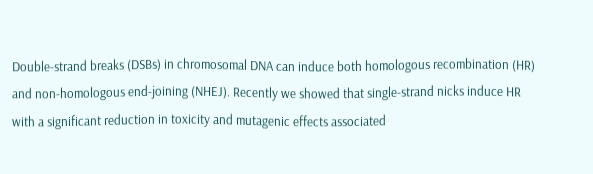Double-strand breaks (DSBs) in chromosomal DNA can induce both homologous recombination (HR) and non-homologous end-joining (NHEJ). Recently we showed that single-strand nicks induce HR with a significant reduction in toxicity and mutagenic effects associated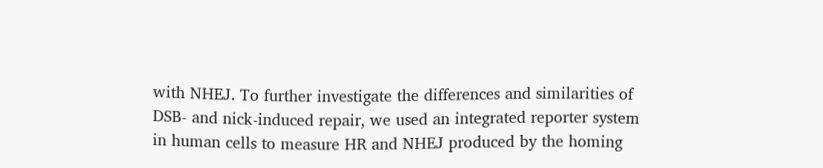with NHEJ. To further investigate the differences and similarities of DSB- and nick-induced repair, we used an integrated reporter system in human cells to measure HR and NHEJ produced by the homing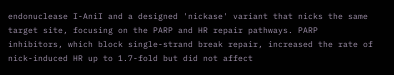endonuclease I-AniI and a designed 'nickase' variant that nicks the same target site, focusing on the PARP and HR repair pathways. PARP inhibitors, which block single-strand break repair, increased the rate of nick-induced HR up to 1.7-fold but did not affect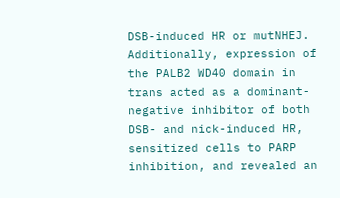DSB-induced HR or mutNHEJ. Additionally, expression of the PALB2 WD40 domain in trans acted as a dominant-negative inhibitor of both DSB- and nick-induced HR, sensitized cells to PARP inhibition, and revealed an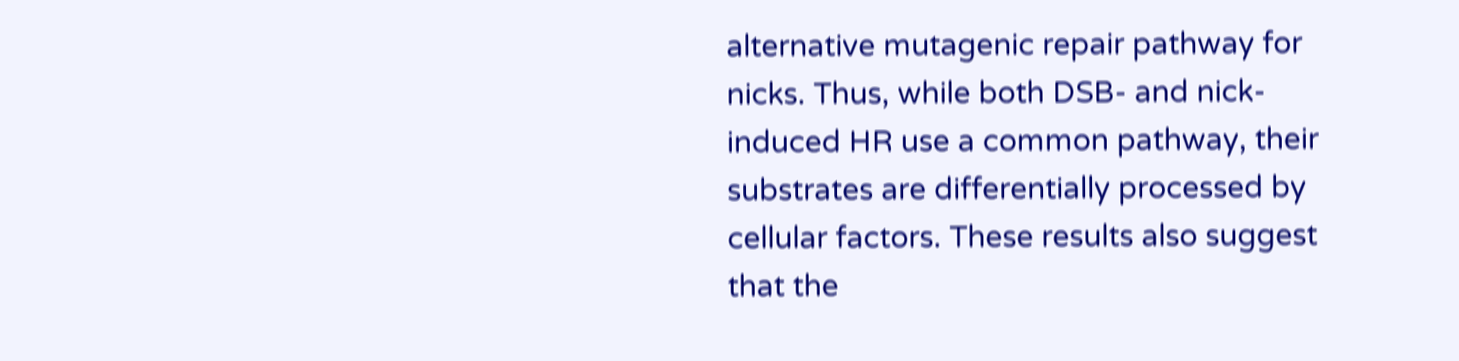alternative mutagenic repair pathway for nicks. Thus, while both DSB- and nick-induced HR use a common pathway, their substrates are differentially processed by cellular factors. These results also suggest that the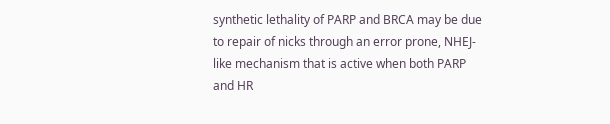synthetic lethality of PARP and BRCA may be due to repair of nicks through an error prone, NHEJ-like mechanism that is active when both PARP and HR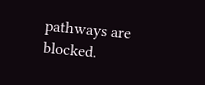pathways are blocked.